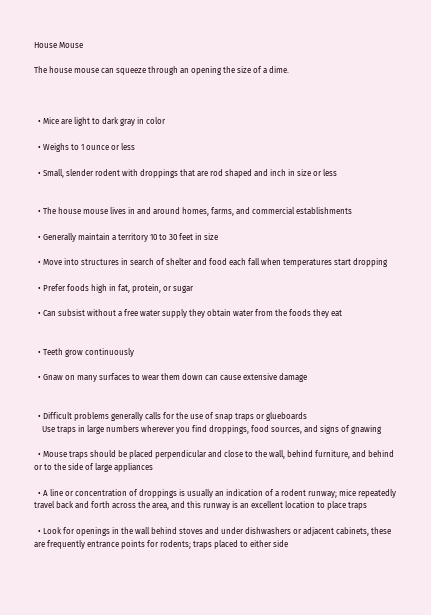House Mouse

The house mouse can squeeze through an opening the size of a dime.



  • Mice are light to dark gray in color

  • Weighs to 1 ounce or less

  • Small, slender rodent with droppings that are rod shaped and inch in size or less


  • The house mouse lives in and around homes, farms, and commercial establishments

  • Generally maintain a territory 10 to 30 feet in size

  • Move into structures in search of shelter and food each fall when temperatures start dropping

  • Prefer foods high in fat, protein, or sugar

  • Can subsist without a free water supply they obtain water from the foods they eat


  • Teeth grow continuously

  • Gnaw on many surfaces to wear them down can cause extensive damage


  • Difficult problems generally calls for the use of snap traps or glueboards
    Use traps in large numbers wherever you find droppings, food sources, and signs of gnawing

  • Mouse traps should be placed perpendicular and close to the wall, behind furniture, and behind or to the side of large appliances

  • A line or concentration of droppings is usually an indication of a rodent runway; mice repeatedly travel back and forth across the area, and this runway is an excellent location to place traps

  • Look for openings in the wall behind stoves and under dishwashers or adjacent cabinets, these are frequently entrance points for rodents; traps placed to either side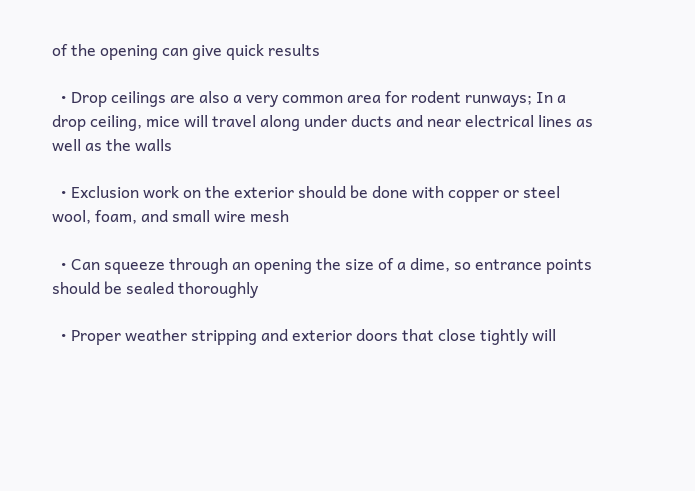of the opening can give quick results

  • Drop ceilings are also a very common area for rodent runways; In a drop ceiling, mice will travel along under ducts and near electrical lines as well as the walls

  • Exclusion work on the exterior should be done with copper or steel wool, foam, and small wire mesh

  • Can squeeze through an opening the size of a dime, so entrance points should be sealed thoroughly

  • Proper weather stripping and exterior doors that close tightly will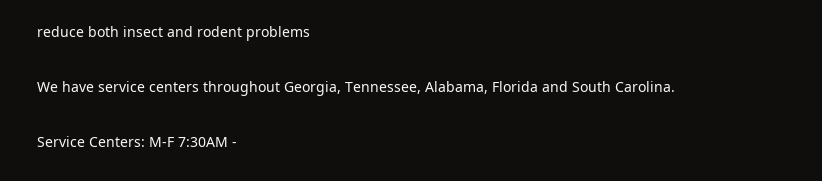reduce both insect and rodent problems


We have service centers throughout Georgia, Tennessee, Alabama, Florida and South Carolina.


Service Centers: M-F 7:30AM -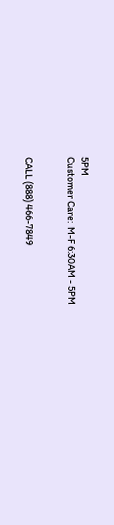5PM
Customer Care:  M-F 6:30AM - 5PM


CALL (888) 466-7849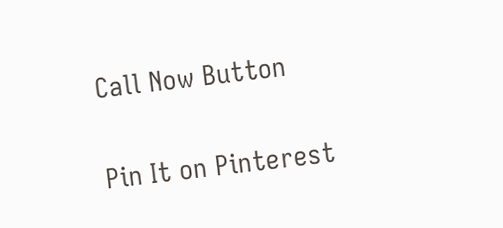Call Now Button

Pin It on Pinterest